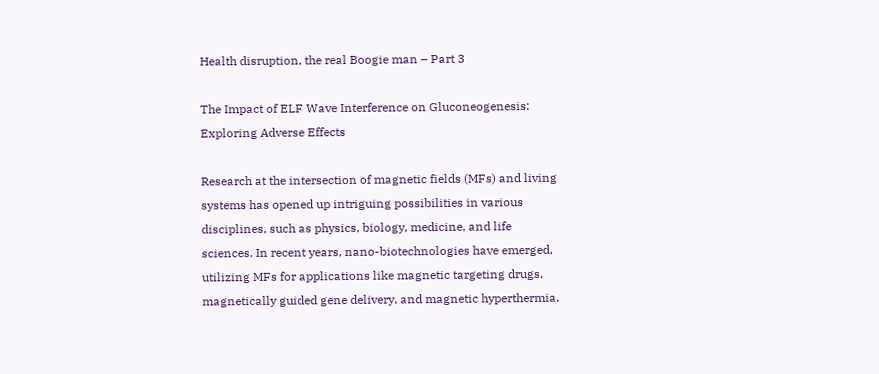Health disruption, the real Boogie man – Part 3

The Impact of ELF Wave Interference on Gluconeogenesis: Exploring Adverse Effects

Research at the intersection of magnetic fields (MFs) and living systems has opened up intriguing possibilities in various disciplines, such as physics, biology, medicine, and life sciences. In recent years, nano-biotechnologies have emerged, utilizing MFs for applications like magnetic targeting drugs, magnetically guided gene delivery, and magnetic hyperthermia.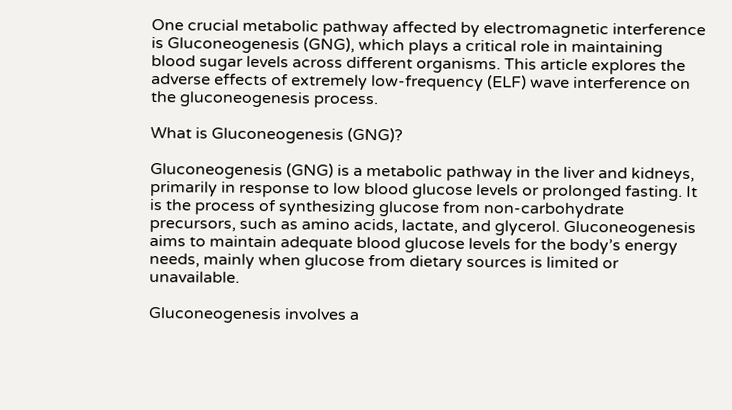One crucial metabolic pathway affected by electromagnetic interference is Gluconeogenesis (GNG), which plays a critical role in maintaining blood sugar levels across different organisms. This article explores the adverse effects of extremely low-frequency (ELF) wave interference on the gluconeogenesis process.

What is Gluconeogenesis (GNG)?

Gluconeogenesis (GNG) is a metabolic pathway in the liver and kidneys, primarily in response to low blood glucose levels or prolonged fasting. It is the process of synthesizing glucose from non-carbohydrate precursors, such as amino acids, lactate, and glycerol. Gluconeogenesis aims to maintain adequate blood glucose levels for the body’s energy needs, mainly when glucose from dietary sources is limited or unavailable.

Gluconeogenesis involves a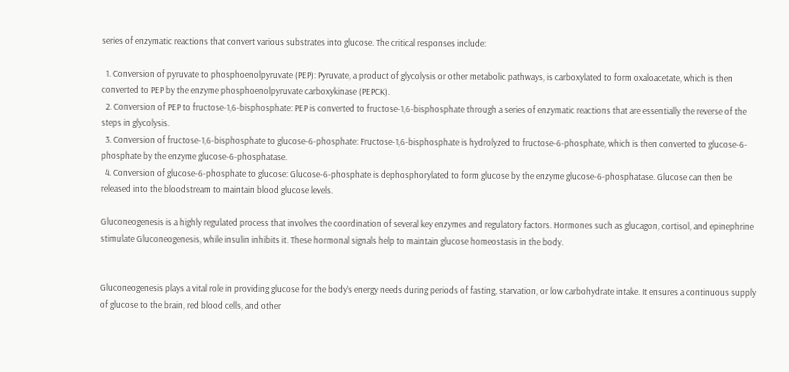series of enzymatic reactions that convert various substrates into glucose. The critical responses include:

  1. Conversion of pyruvate to phosphoenolpyruvate (PEP): Pyruvate, a product of glycolysis or other metabolic pathways, is carboxylated to form oxaloacetate, which is then converted to PEP by the enzyme phosphoenolpyruvate carboxykinase (PEPCK).
  2. Conversion of PEP to fructose-1,6-bisphosphate: PEP is converted to fructose-1,6-bisphosphate through a series of enzymatic reactions that are essentially the reverse of the steps in glycolysis.
  3. Conversion of fructose-1,6-bisphosphate to glucose-6-phosphate: Fructose-1,6-bisphosphate is hydrolyzed to fructose-6-phosphate, which is then converted to glucose-6-phosphate by the enzyme glucose-6-phosphatase.
  4. Conversion of glucose-6-phosphate to glucose: Glucose-6-phosphate is dephosphorylated to form glucose by the enzyme glucose-6-phosphatase. Glucose can then be released into the bloodstream to maintain blood glucose levels.

Gluconeogenesis is a highly regulated process that involves the coordination of several key enzymes and regulatory factors. Hormones such as glucagon, cortisol, and epinephrine stimulate Gluconeogenesis, while insulin inhibits it. These hormonal signals help to maintain glucose homeostasis in the body.


Gluconeogenesis plays a vital role in providing glucose for the body’s energy needs during periods of fasting, starvation, or low carbohydrate intake. It ensures a continuous supply of glucose to the brain, red blood cells, and other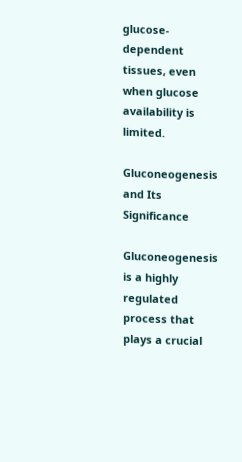glucose-dependent tissues, even when glucose availability is limited.

Gluconeogenesis and Its Significance

Gluconeogenesis is a highly regulated process that plays a crucial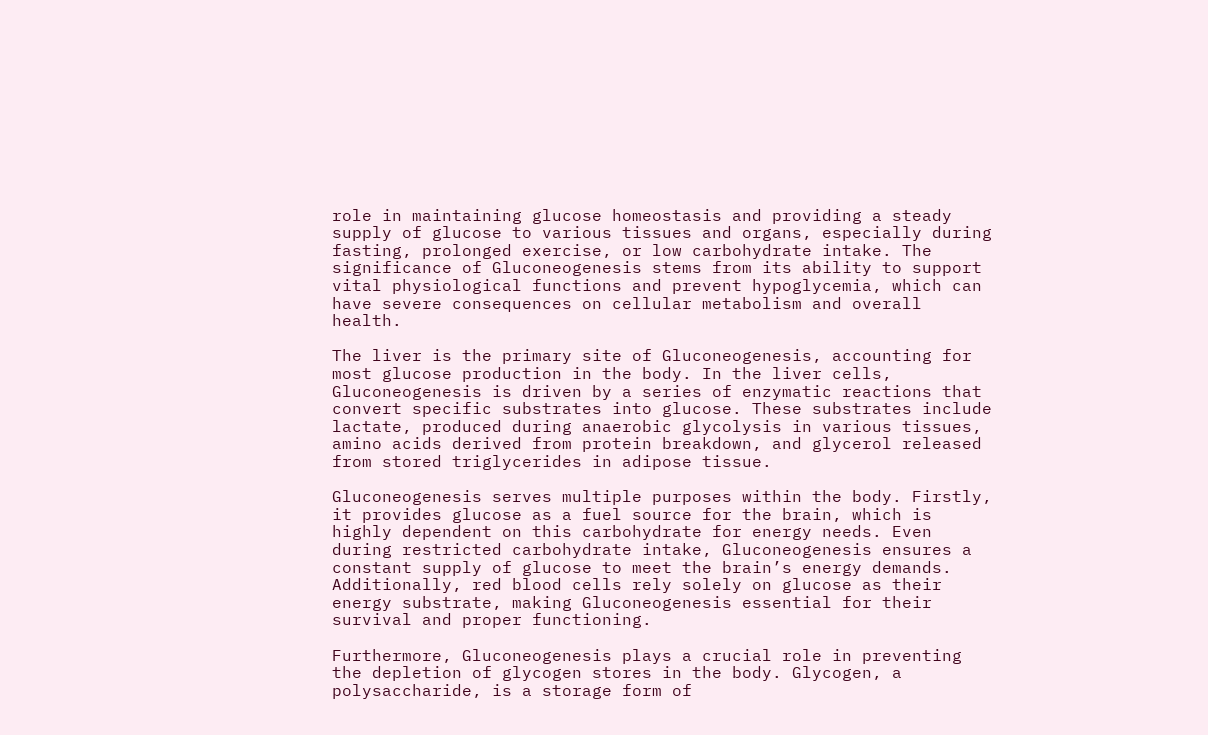role in maintaining glucose homeostasis and providing a steady supply of glucose to various tissues and organs, especially during fasting, prolonged exercise, or low carbohydrate intake. The significance of Gluconeogenesis stems from its ability to support vital physiological functions and prevent hypoglycemia, which can have severe consequences on cellular metabolism and overall health.

The liver is the primary site of Gluconeogenesis, accounting for most glucose production in the body. In the liver cells, Gluconeogenesis is driven by a series of enzymatic reactions that convert specific substrates into glucose. These substrates include lactate, produced during anaerobic glycolysis in various tissues, amino acids derived from protein breakdown, and glycerol released from stored triglycerides in adipose tissue.

Gluconeogenesis serves multiple purposes within the body. Firstly, it provides glucose as a fuel source for the brain, which is highly dependent on this carbohydrate for energy needs. Even during restricted carbohydrate intake, Gluconeogenesis ensures a constant supply of glucose to meet the brain’s energy demands. Additionally, red blood cells rely solely on glucose as their energy substrate, making Gluconeogenesis essential for their survival and proper functioning.

Furthermore, Gluconeogenesis plays a crucial role in preventing the depletion of glycogen stores in the body. Glycogen, a polysaccharide, is a storage form of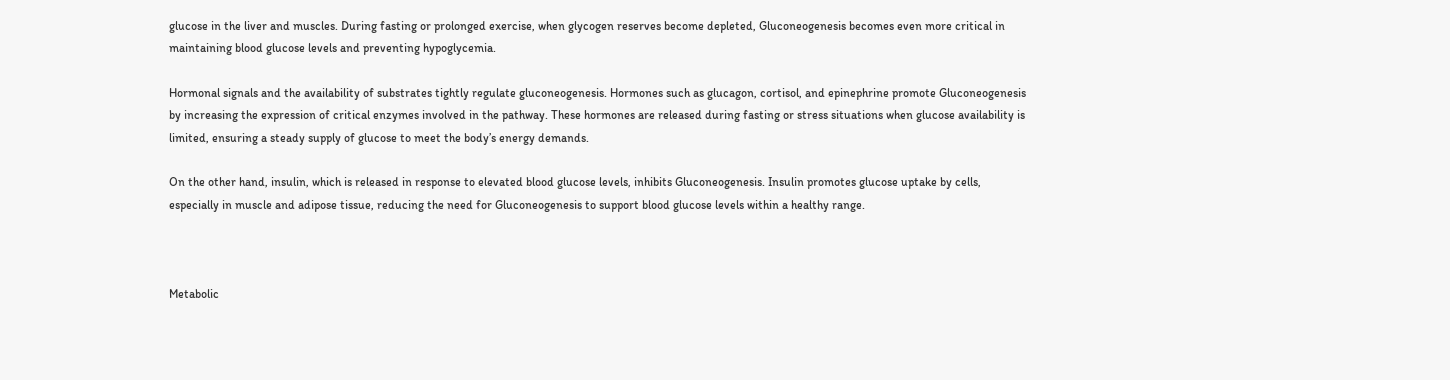glucose in the liver and muscles. During fasting or prolonged exercise, when glycogen reserves become depleted, Gluconeogenesis becomes even more critical in maintaining blood glucose levels and preventing hypoglycemia.

Hormonal signals and the availability of substrates tightly regulate gluconeogenesis. Hormones such as glucagon, cortisol, and epinephrine promote Gluconeogenesis by increasing the expression of critical enzymes involved in the pathway. These hormones are released during fasting or stress situations when glucose availability is limited, ensuring a steady supply of glucose to meet the body’s energy demands.

On the other hand, insulin, which is released in response to elevated blood glucose levels, inhibits Gluconeogenesis. Insulin promotes glucose uptake by cells, especially in muscle and adipose tissue, reducing the need for Gluconeogenesis to support blood glucose levels within a healthy range.



Metabolic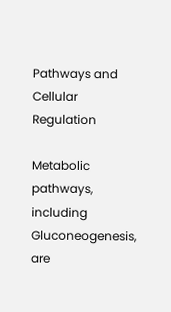Pathways and Cellular Regulation

Metabolic pathways, including Gluconeogenesis, are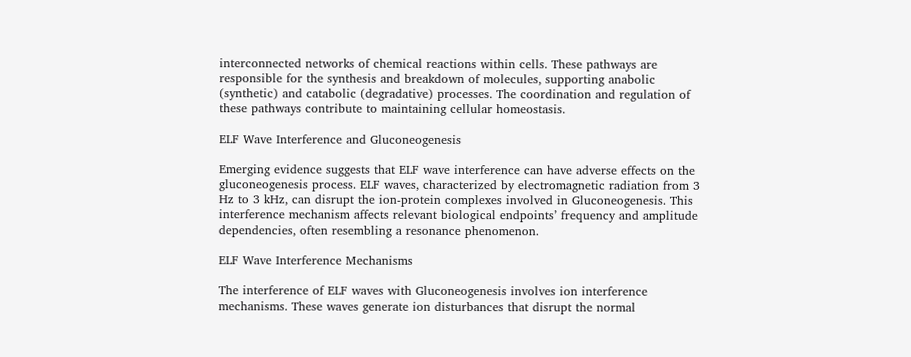interconnected networks of chemical reactions within cells. These pathways are responsible for the synthesis and breakdown of molecules, supporting anabolic (synthetic) and catabolic (degradative) processes. The coordination and regulation of these pathways contribute to maintaining cellular homeostasis.

ELF Wave Interference and Gluconeogenesis

Emerging evidence suggests that ELF wave interference can have adverse effects on the gluconeogenesis process. ELF waves, characterized by electromagnetic radiation from 3 Hz to 3 kHz, can disrupt the ion-protein complexes involved in Gluconeogenesis. This interference mechanism affects relevant biological endpoints’ frequency and amplitude dependencies, often resembling a resonance phenomenon.

ELF Wave Interference Mechanisms

The interference of ELF waves with Gluconeogenesis involves ion interference mechanisms. These waves generate ion disturbances that disrupt the normal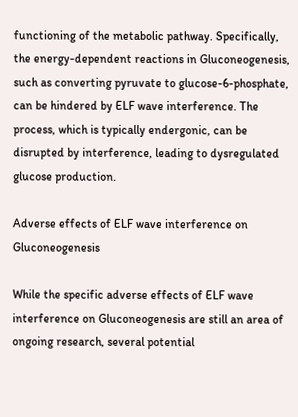functioning of the metabolic pathway. Specifically, the energy-dependent reactions in Gluconeogenesis, such as converting pyruvate to glucose-6-phosphate, can be hindered by ELF wave interference. The process, which is typically endergonic, can be disrupted by interference, leading to dysregulated glucose production.

Adverse effects of ELF wave interference on Gluconeogenesis

While the specific adverse effects of ELF wave interference on Gluconeogenesis are still an area of ongoing research, several potential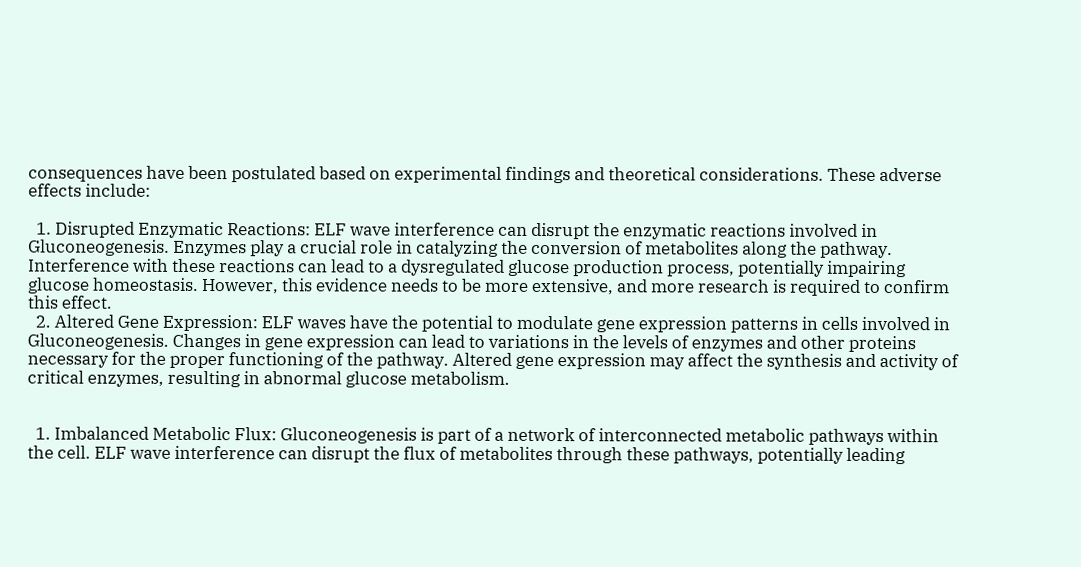consequences have been postulated based on experimental findings and theoretical considerations. These adverse effects include:

  1. Disrupted Enzymatic Reactions: ELF wave interference can disrupt the enzymatic reactions involved in Gluconeogenesis. Enzymes play a crucial role in catalyzing the conversion of metabolites along the pathway. Interference with these reactions can lead to a dysregulated glucose production process, potentially impairing glucose homeostasis. However, this evidence needs to be more extensive, and more research is required to confirm this effect.
  2. Altered Gene Expression: ELF waves have the potential to modulate gene expression patterns in cells involved in Gluconeogenesis. Changes in gene expression can lead to variations in the levels of enzymes and other proteins necessary for the proper functioning of the pathway. Altered gene expression may affect the synthesis and activity of critical enzymes, resulting in abnormal glucose metabolism.


  1. Imbalanced Metabolic Flux: Gluconeogenesis is part of a network of interconnected metabolic pathways within the cell. ELF wave interference can disrupt the flux of metabolites through these pathways, potentially leading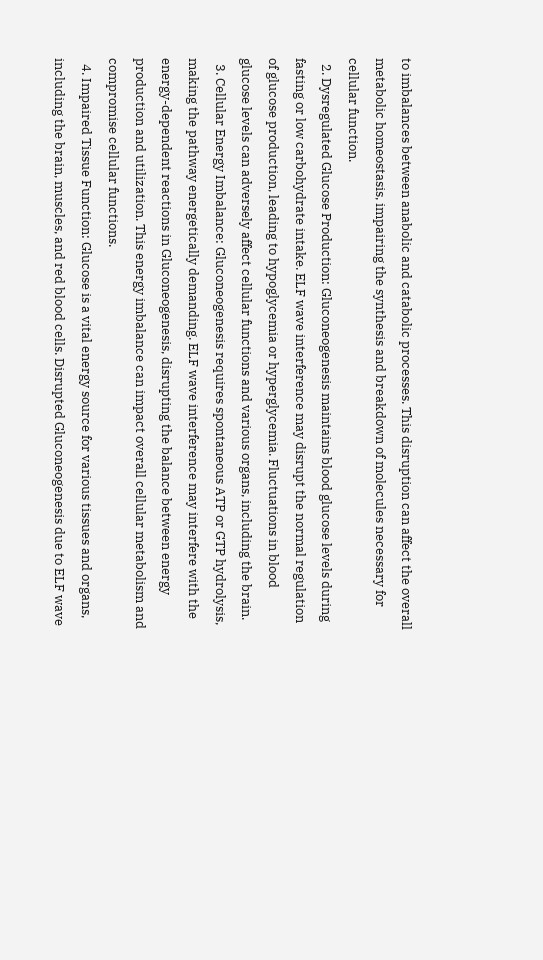to imbalances between anabolic and catabolic processes. This disruption can affect the overall metabolic homeostasis, impairing the synthesis and breakdown of molecules necessary for cellular function.
  2. Dysregulated Glucose Production: Gluconeogenesis maintains blood glucose levels during fasting or low carbohydrate intake. ELF wave interference may disrupt the normal regulation of glucose production, leading to hypoglycemia or hyperglycemia. Fluctuations in blood glucose levels can adversely affect cellular functions and various organs, including the brain.
  3. Cellular Energy Imbalance: Gluconeogenesis requires spontaneous ATP or GTP hydrolysis, making the pathway energetically demanding. ELF wave interference may interfere with the energy-dependent reactions in Gluconeogenesis, disrupting the balance between energy production and utilization. This energy imbalance can impact overall cellular metabolism and compromise cellular functions.
  4. Impaired Tissue Function: Glucose is a vital energy source for various tissues and organs, including the brain, muscles, and red blood cells. Disrupted Gluconeogenesis due to ELF wave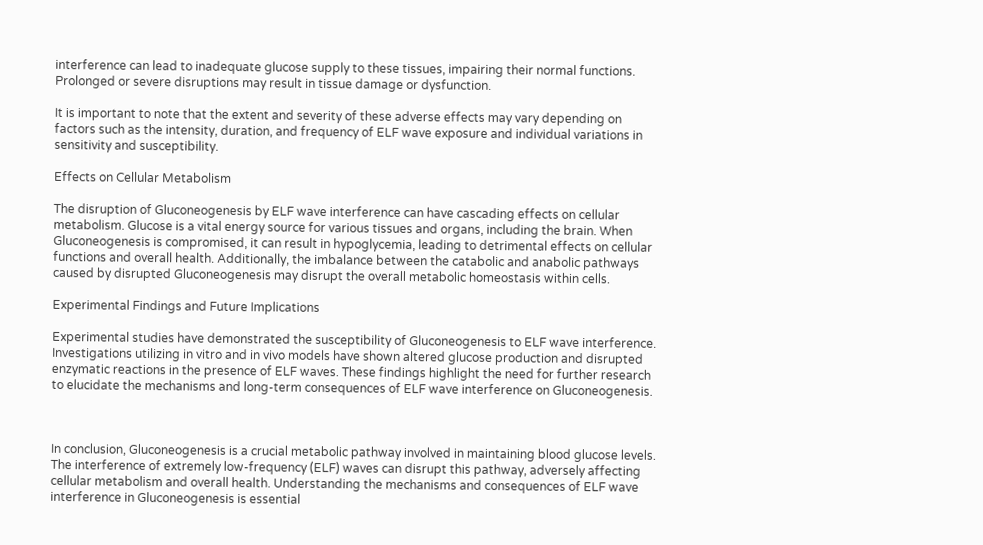interference can lead to inadequate glucose supply to these tissues, impairing their normal functions. Prolonged or severe disruptions may result in tissue damage or dysfunction.

It is important to note that the extent and severity of these adverse effects may vary depending on factors such as the intensity, duration, and frequency of ELF wave exposure and individual variations in sensitivity and susceptibility.

Effects on Cellular Metabolism

The disruption of Gluconeogenesis by ELF wave interference can have cascading effects on cellular metabolism. Glucose is a vital energy source for various tissues and organs, including the brain. When Gluconeogenesis is compromised, it can result in hypoglycemia, leading to detrimental effects on cellular functions and overall health. Additionally, the imbalance between the catabolic and anabolic pathways caused by disrupted Gluconeogenesis may disrupt the overall metabolic homeostasis within cells.

Experimental Findings and Future Implications

Experimental studies have demonstrated the susceptibility of Gluconeogenesis to ELF wave interference. Investigations utilizing in vitro and in vivo models have shown altered glucose production and disrupted enzymatic reactions in the presence of ELF waves. These findings highlight the need for further research to elucidate the mechanisms and long-term consequences of ELF wave interference on Gluconeogenesis.



In conclusion, Gluconeogenesis is a crucial metabolic pathway involved in maintaining blood glucose levels. The interference of extremely low-frequency (ELF) waves can disrupt this pathway, adversely affecting cellular metabolism and overall health. Understanding the mechanisms and consequences of ELF wave interference in Gluconeogenesis is essential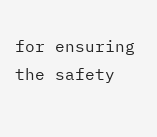for ensuring the safety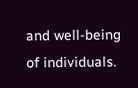and well-being of individuals.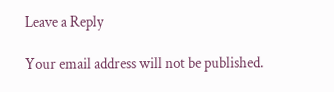Leave a Reply

Your email address will not be published.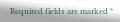Required fields are marked *